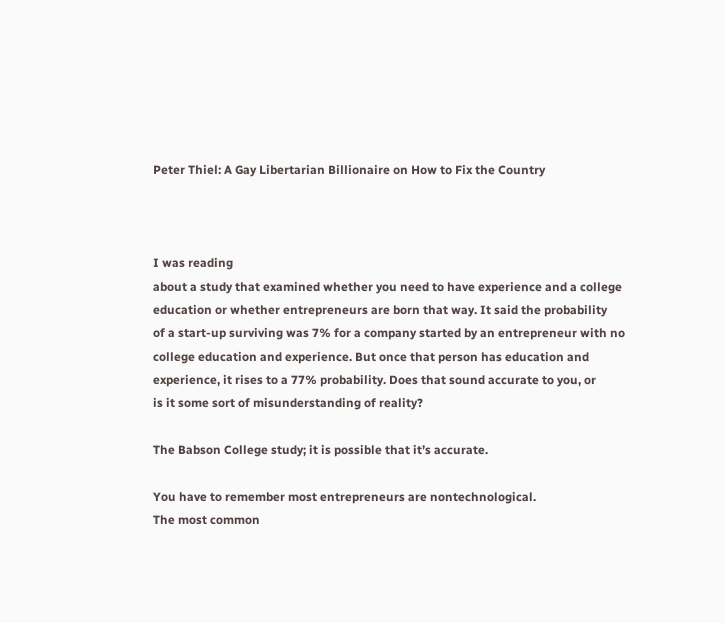Peter Thiel: A Gay Libertarian Billionaire on How to Fix the Country



I was reading
about a study that examined whether you need to have experience and a college
education or whether entrepreneurs are born that way. It said the probability
of a start-up surviving was 7% for a company started by an entrepreneur with no
college education and experience. But once that person has education and
experience, it rises to a 77% probability. Does that sound accurate to you, or
is it some sort of misunderstanding of reality?

The Babson College study; it is possible that it’s accurate.

You have to remember most entrepreneurs are nontechnological.
The most common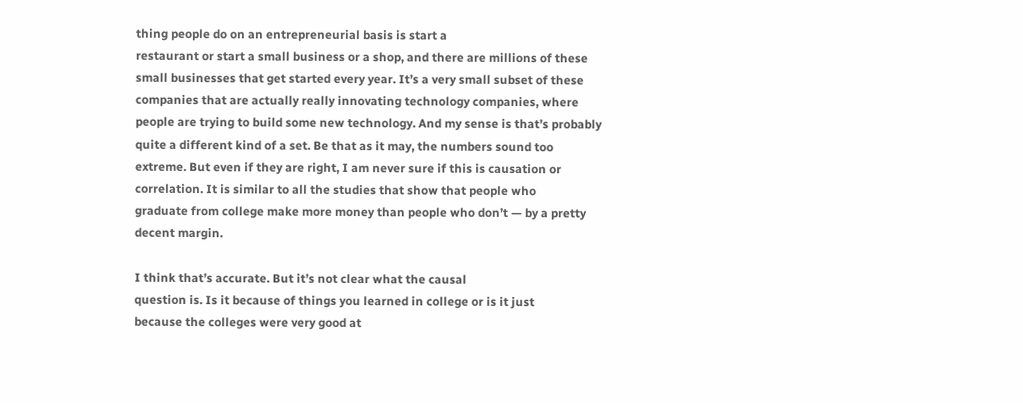thing people do on an entrepreneurial basis is start a
restaurant or start a small business or a shop, and there are millions of these
small businesses that get started every year. It’s a very small subset of these
companies that are actually really innovating technology companies, where
people are trying to build some new technology. And my sense is that’s probably
quite a different kind of a set. Be that as it may, the numbers sound too
extreme. But even if they are right, I am never sure if this is causation or
correlation. It is similar to all the studies that show that people who
graduate from college make more money than people who don’t — by a pretty
decent margin.

I think that’s accurate. But it’s not clear what the causal
question is. Is it because of things you learned in college or is it just
because the colleges were very good at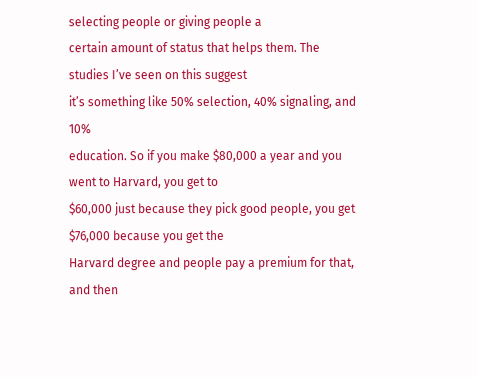selecting people or giving people a
certain amount of status that helps them. The studies I’ve seen on this suggest
it’s something like 50% selection, 40% signaling, and 10%
education. So if you make $80,000 a year and you went to Harvard, you get to
$60,000 just because they pick good people, you get $76,000 because you get the
Harvard degree and people pay a premium for that, and then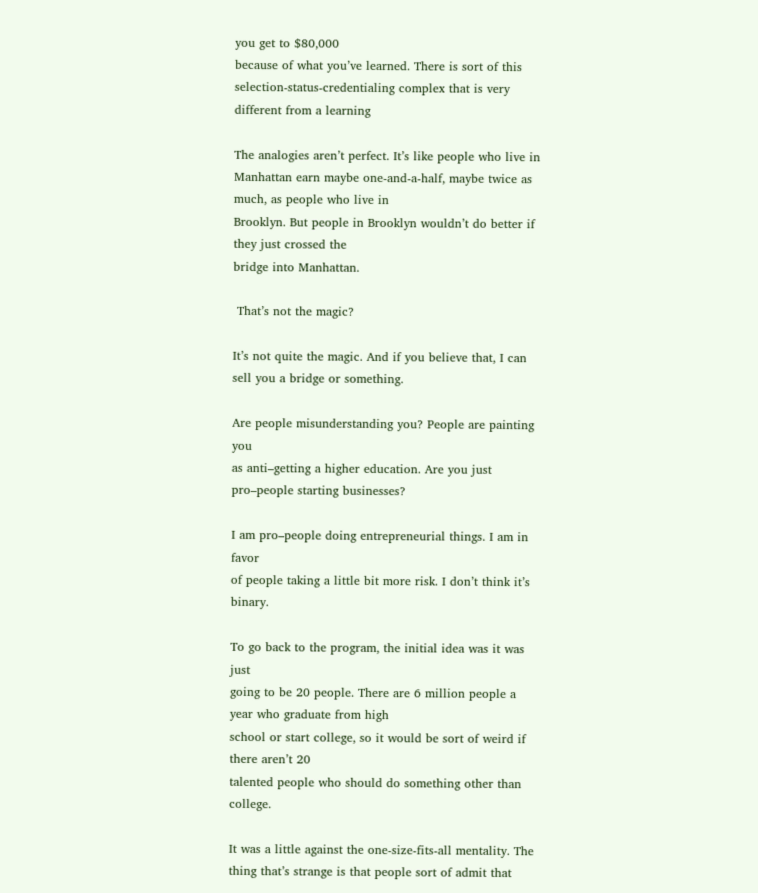you get to $80,000
because of what you’ve learned. There is sort of this
selection-status-credentialing complex that is very different from a learning

The analogies aren’t perfect. It’s like people who live in
Manhattan earn maybe one-and-a-half, maybe twice as much, as people who live in
Brooklyn. But people in Brooklyn wouldn’t do better if they just crossed the
bridge into Manhattan.

 That’s not the magic?

It’s not quite the magic. And if you believe that, I can
sell you a bridge or something.

Are people misunderstanding you? People are painting you
as anti–getting a higher education. Are you just
pro–people starting businesses?

I am pro–people doing entrepreneurial things. I am in favor
of people taking a little bit more risk. I don’t think it’s binary.

To go back to the program, the initial idea was it was just
going to be 20 people. There are 6 million people a year who graduate from high
school or start college, so it would be sort of weird if there aren’t 20
talented people who should do something other than college.

It was a little against the one-size-fits-all mentality. The
thing that’s strange is that people sort of admit that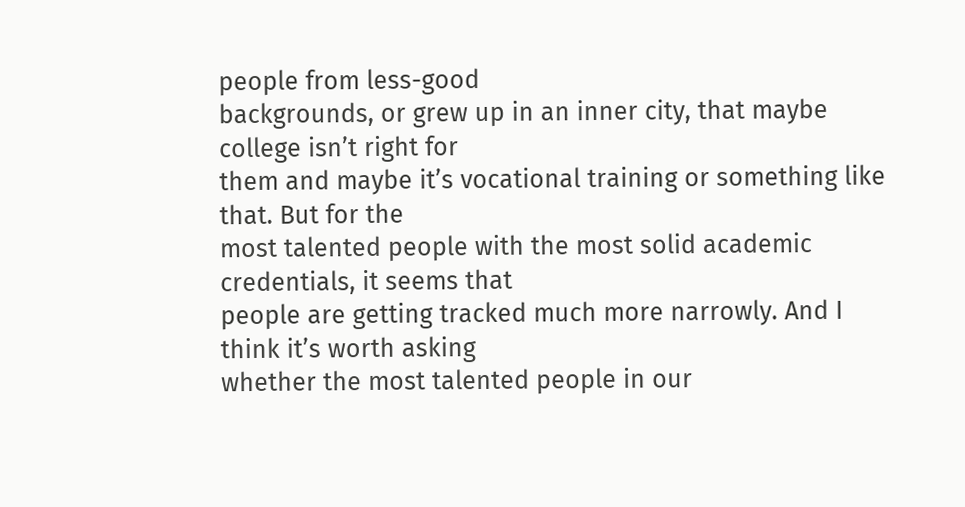people from less-good
backgrounds, or grew up in an inner city, that maybe college isn’t right for
them and maybe it’s vocational training or something like that. But for the
most talented people with the most solid academic credentials, it seems that
people are getting tracked much more narrowly. And I think it’s worth asking
whether the most talented people in our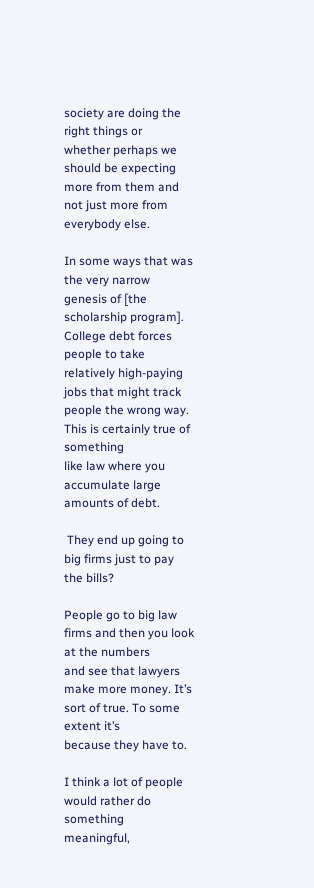society are doing the right things or
whether perhaps we should be expecting more from them and not just more from
everybody else.

In some ways that was the very narrow genesis of [the
scholarship program]. College debt forces people to take relatively high-paying
jobs that might track people the wrong way. This is certainly true of something
like law where you accumulate large amounts of debt.

 They end up going to big firms just to pay the bills?

People go to big law firms and then you look at the numbers
and see that lawyers make more money. It’s sort of true. To some extent it’s
because they have to.

I think a lot of people would rather do something
meaningful,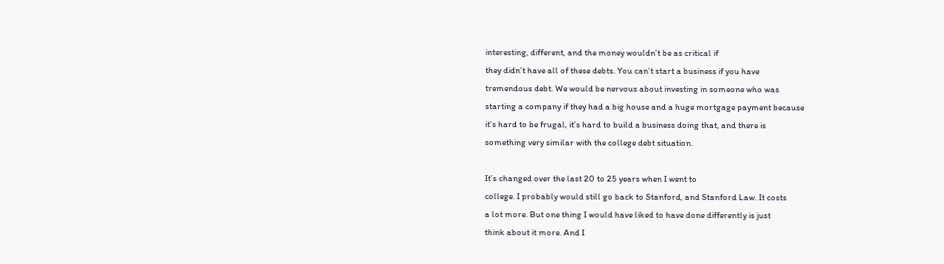interesting, different, and the money wouldn’t be as critical if
they didn’t have all of these debts. You can’t start a business if you have
tremendous debt. We would be nervous about investing in someone who was
starting a company if they had a big house and a huge mortgage payment because
it’s hard to be frugal, it’s hard to build a business doing that, and there is
something very similar with the college debt situation.

It’s changed over the last 20 to 25 years when I went to
college. I probably would still go back to Stanford, and Stanford Law. It costs
a lot more. But one thing I would have liked to have done differently is just
think about it more. And I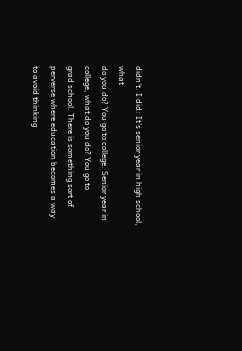didn’t. I did: It’s senior year in high school, what
do you do? You go to college. Senior year in college, what do you do? You go to
grad school. There is something sort of perverse where education becomes a way
to avoid thinking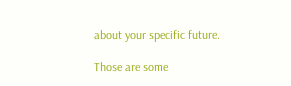about your specific future.

Those are some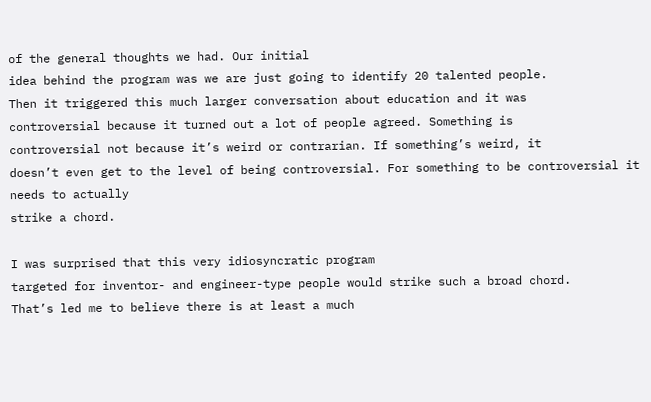of the general thoughts we had. Our initial
idea behind the program was we are just going to identify 20 talented people.
Then it triggered this much larger conversation about education and it was
controversial because it turned out a lot of people agreed. Something is
controversial not because it’s weird or contrarian. If something’s weird, it
doesn’t even get to the level of being controversial. For something to be controversial it needs to actually
strike a chord.

I was surprised that this very idiosyncratic program
targeted for inventor- and engineer-type people would strike such a broad chord.
That’s led me to believe there is at least a much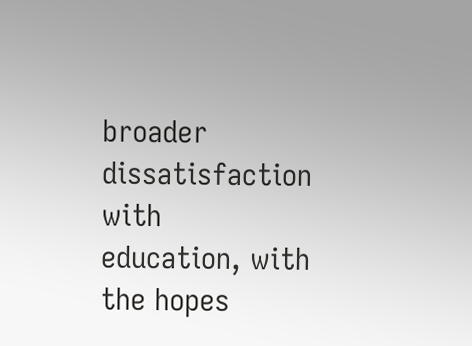broader dissatisfaction with
education, with the hopes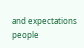and expectations people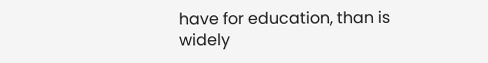have for education, than is
widely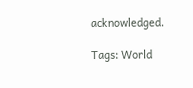acknowledged.

Tags: World